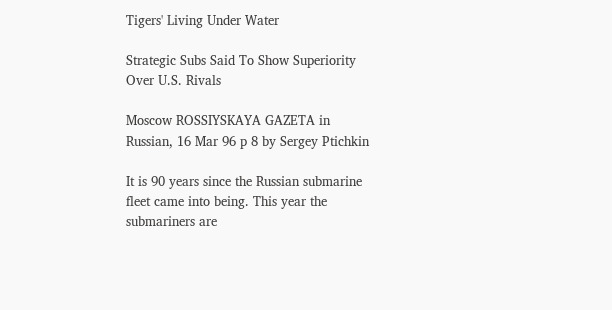Tigers' Living Under Water

Strategic Subs Said To Show Superiority Over U.S. Rivals

Moscow ROSSIYSKAYA GAZETA in Russian, 16 Mar 96 p 8 by Sergey Ptichkin

It is 90 years since the Russian submarine fleet came into being. This year the submariners are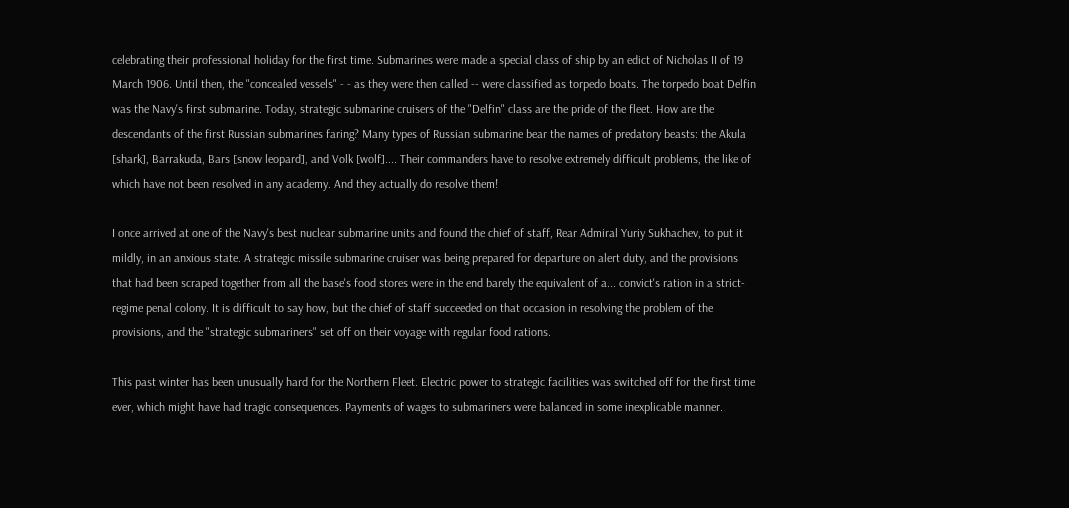celebrating their professional holiday for the first time. Submarines were made a special class of ship by an edict of Nicholas II of 19 March 1906. Until then, the "concealed vessels" - - as they were then called -- were classified as torpedo boats. The torpedo boat Delfin was the Navy's first submarine. Today, strategic submarine cruisers of the "Delfin" class are the pride of the fleet. How are the descendants of the first Russian submarines faring? Many types of Russian submarine bear the names of predatory beasts: the Akula [shark], Barrakuda, Bars [snow leopard], and Volk [wolf].... Their commanders have to resolve extremely difficult problems, the like of which have not been resolved in any academy. And they actually do resolve them!

I once arrived at one of the Navy's best nuclear submarine units and found the chief of staff, Rear Admiral Yuriy Sukhachev, to put it mildly, in an anxious state. A strategic missile submarine cruiser was being prepared for departure on alert duty, and the provisions that had been scraped together from all the base's food stores were in the end barely the equivalent of a... convict's ration in a strict-regime penal colony. It is difficult to say how, but the chief of staff succeeded on that occasion in resolving the problem of the provisions, and the "strategic submariners" set off on their voyage with regular food rations.

This past winter has been unusually hard for the Northern Fleet. Electric power to strategic facilities was switched off for the first time ever, which might have had tragic consequences. Payments of wages to submariners were balanced in some inexplicable manner.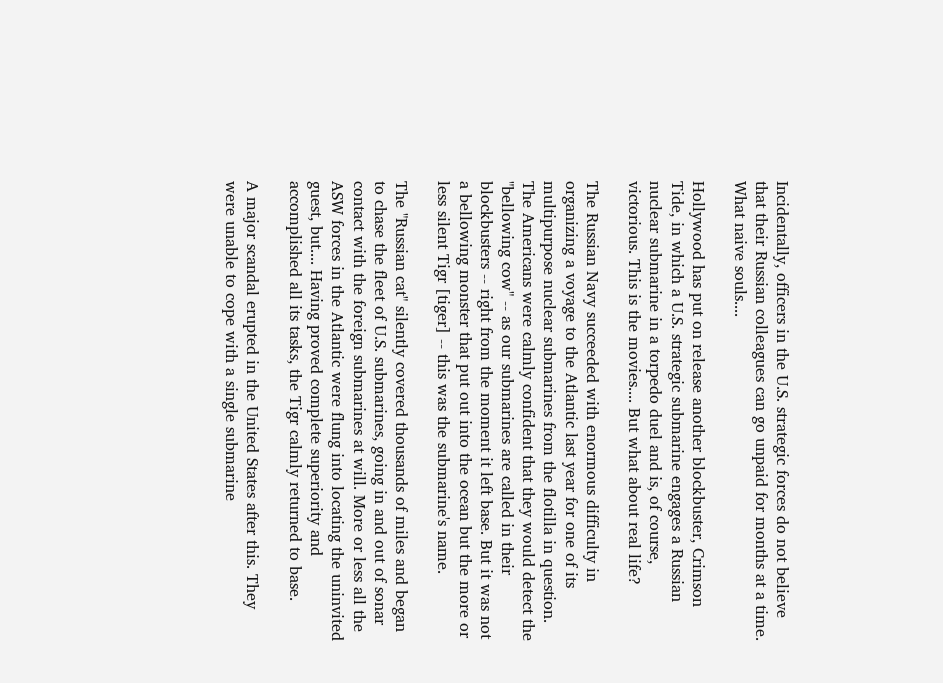Incidentally, officers in the U.S. strategic forces do not believe that their Russian colleagues can go unpaid for months at a time. What naive souls....

Hollywood has put on release another blockbuster, Crimson Tide, in which a U.S. strategic submarine engages a Russian nuclear submarine in a torpedo duel and is, of course, victorious. This is the movies.... But what about real life?

The Russian Navy succeeded with enormous difficulty in organizing a voyage to the Atlantic last year for one of its multipurpose nuclear submarines from the flotilla in question. The Americans were calmly confident that they would detect the "bellowing cow" -- as our submarines are called in their blockbusters -- right from the moment it left base. But it was not a bellowing monster that put out into the ocean but the more or less silent Tigr [tiger] -- this was the submarine's name.

The "Russian cat" silently covered thousands of miles and began to chase the fleet of U.S. submarines, going in and out of sonar contact with the foreign submarines at will. More or less all the ASW forces in the Atlantic were flung into locating the uninvited guest, but.... Having proved complete superiority and accomplished all its tasks, the Tigr calmly returned to base.

A major scandal erupted in the United States after this. They were unable to cope with a single submarine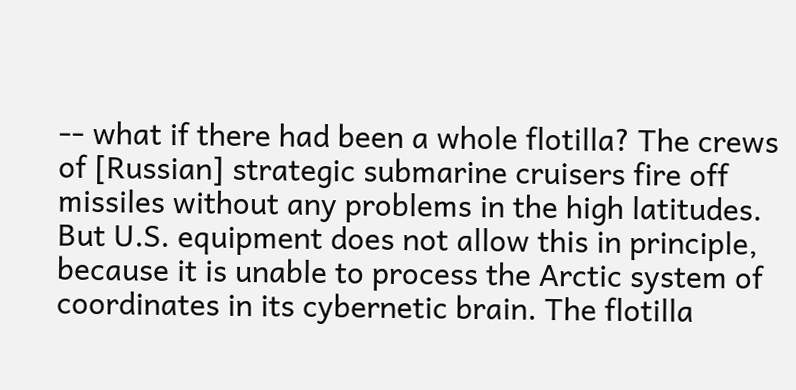-- what if there had been a whole flotilla? The crews of [Russian] strategic submarine cruisers fire off missiles without any problems in the high latitudes. But U.S. equipment does not allow this in principle, because it is unable to process the Arctic system of coordinates in its cybernetic brain. The flotilla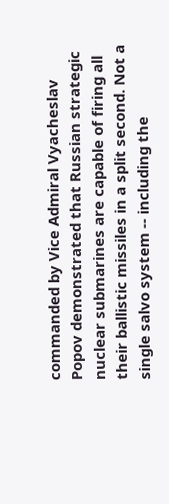commanded by Vice Admiral Vyacheslav Popov demonstrated that Russian strategic nuclear submarines are capable of firing all their ballistic missiles in a split second. Not a single salvo system -- including the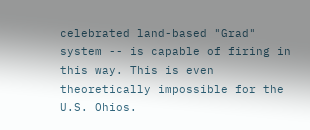celebrated land-based "Grad" system -- is capable of firing in this way. This is even theoretically impossible for the U.S. Ohios.